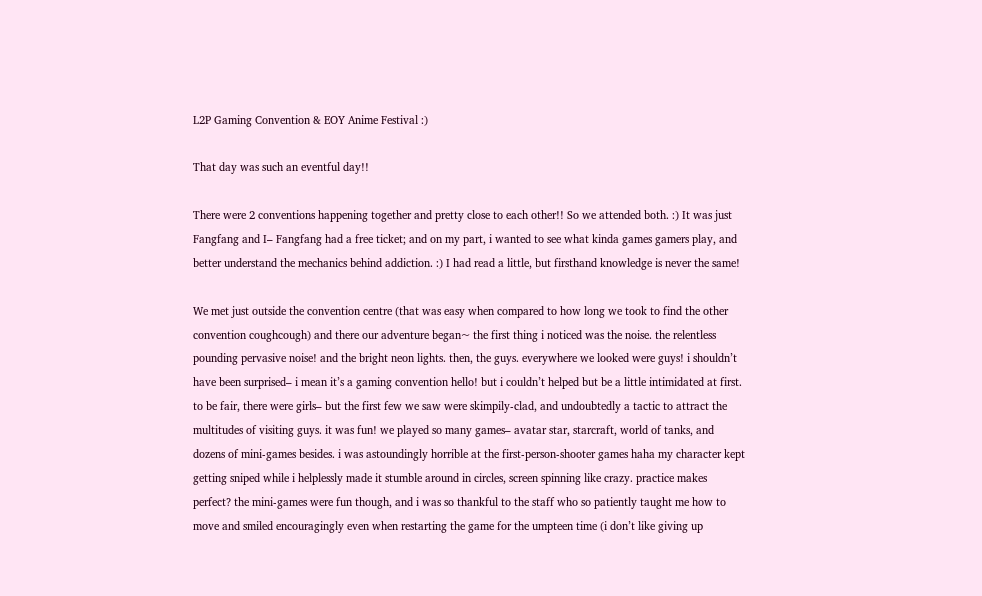L2P Gaming Convention & EOY Anime Festival :)

That day was such an eventful day!!

There were 2 conventions happening together and pretty close to each other!! So we attended both. :) It was just Fangfang and I– Fangfang had a free ticket; and on my part, i wanted to see what kinda games gamers play, and better understand the mechanics behind addiction. :) I had read a little, but firsthand knowledge is never the same!

We met just outside the convention centre (that was easy when compared to how long we took to find the other convention coughcough) and there our adventure began~ the first thing i noticed was the noise. the relentless pounding pervasive noise! and the bright neon lights. then, the guys. everywhere we looked were guys! i shouldn’t have been surprised– i mean it’s a gaming convention hello! but i couldn’t helped but be a little intimidated at first. to be fair, there were girls– but the first few we saw were skimpily-clad, and undoubtedly a tactic to attract the multitudes of visiting guys. it was fun! we played so many games– avatar star, starcraft, world of tanks, and dozens of mini-games besides. i was astoundingly horrible at the first-person-shooter games haha my character kept getting sniped while i helplessly made it stumble around in circles, screen spinning like crazy. practice makes perfect? the mini-games were fun though, and i was so thankful to the staff who so patiently taught me how to move and smiled encouragingly even when restarting the game for the umpteen time (i don’t like giving up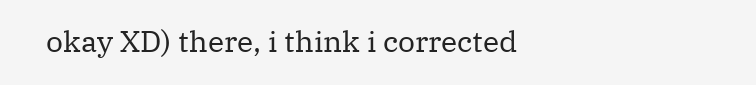okay XD) there, i think i corrected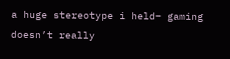a huge stereotype i held– gaming doesn’t really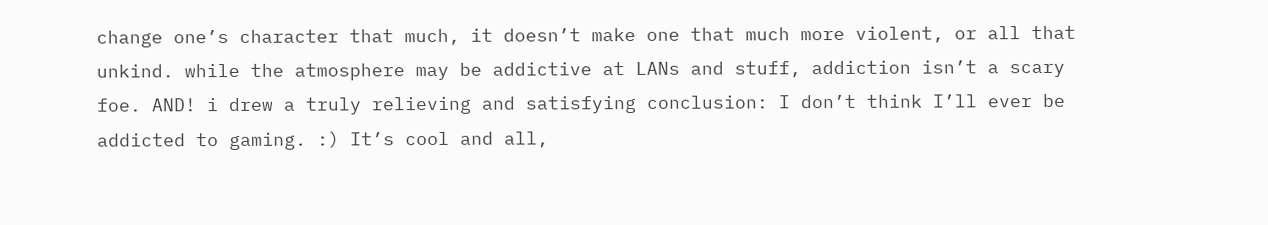change one’s character that much, it doesn’t make one that much more violent, or all that unkind. while the atmosphere may be addictive at LANs and stuff, addiction isn’t a scary foe. AND! i drew a truly relieving and satisfying conclusion: I don’t think I’ll ever be addicted to gaming. :) It’s cool and all,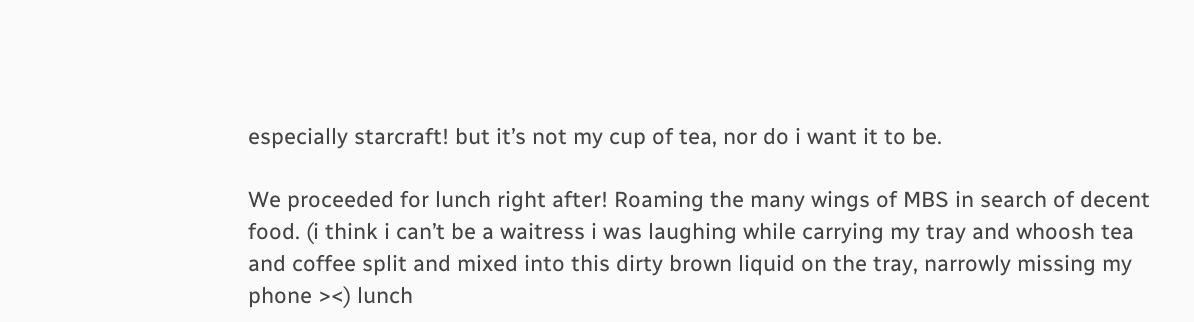especially starcraft! but it’s not my cup of tea, nor do i want it to be.

We proceeded for lunch right after! Roaming the many wings of MBS in search of decent food. (i think i can’t be a waitress i was laughing while carrying my tray and whoosh tea and coffee split and mixed into this dirty brown liquid on the tray, narrowly missing my phone ><) lunch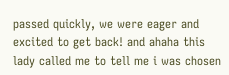passed quickly, we were eager and excited to get back! and ahaha this lady called me to tell me i was chosen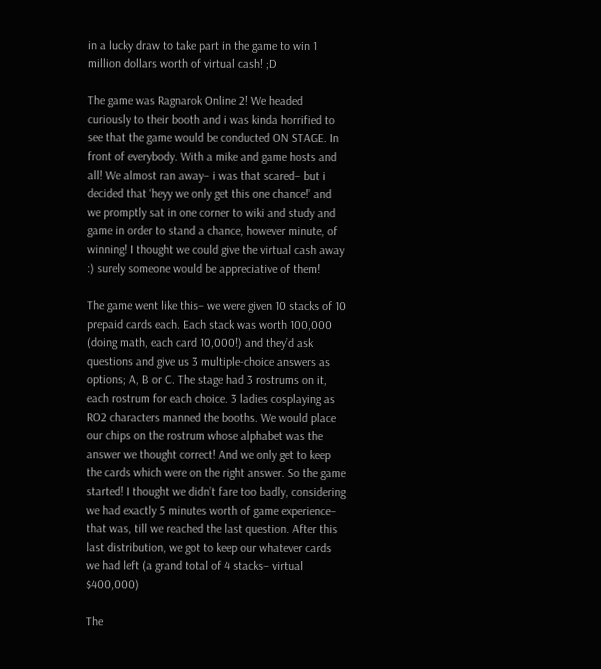in a lucky draw to take part in the game to win 1 million dollars worth of virtual cash! ;D

The game was Ragnarok Online 2! We headed curiously to their booth and i was kinda horrified to see that the game would be conducted ON STAGE. In front of everybody. With a mike and game hosts and all! We almost ran away– i was that scared– but i decided that ‘heyy we only get this one chance!’ and we promptly sat in one corner to wiki and study and game in order to stand a chance, however minute, of winning! I thought we could give the virtual cash away :) surely someone would be appreciative of them!

The game went like this– we were given 10 stacks of 10 prepaid cards each. Each stack was worth 100,000 (doing math, each card 10,000!) and they’d ask questions and give us 3 multiple-choice answers as options; A, B or C. The stage had 3 rostrums on it, each rostrum for each choice. 3 ladies cosplaying as RO2 characters manned the booths. We would place our chips on the rostrum whose alphabet was the answer we thought correct! And we only get to keep the cards which were on the right answer. So the game started! I thought we didn’t fare too badly, considering we had exactly 5 minutes worth of game experience– that was, till we reached the last question. After this last distribution, we got to keep our whatever cards we had left (a grand total of 4 stacks– virtual $400,000)

The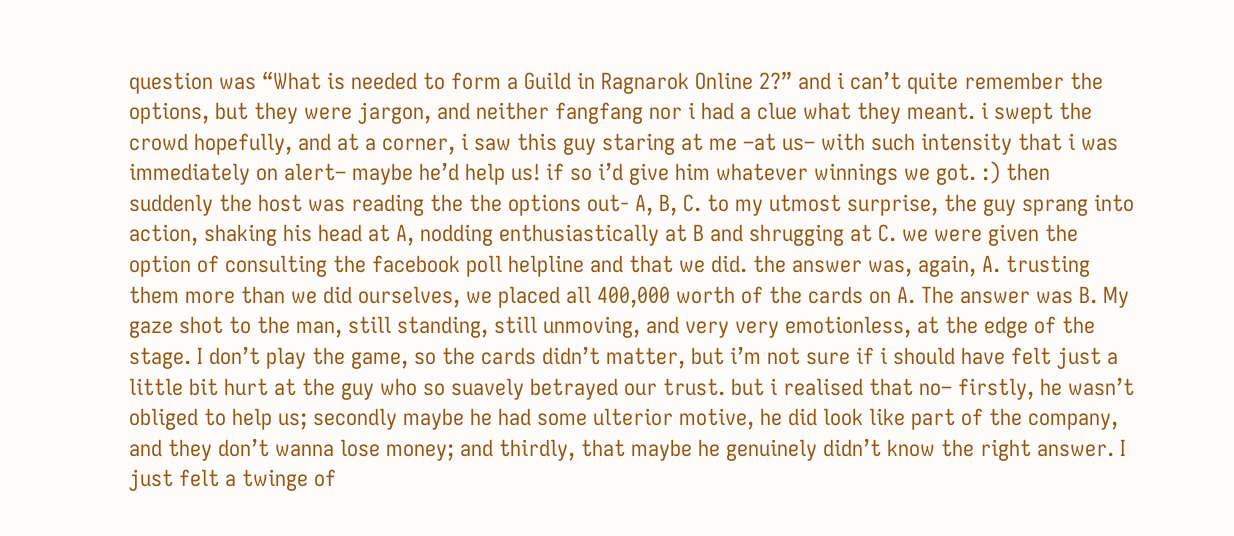question was “What is needed to form a Guild in Ragnarok Online 2?” and i can’t quite remember the options, but they were jargon, and neither fangfang nor i had a clue what they meant. i swept the crowd hopefully, and at a corner, i saw this guy staring at me –at us– with such intensity that i was immediately on alert– maybe he’d help us! if so i’d give him whatever winnings we got. :) then suddenly the host was reading the the options out- A, B, C. to my utmost surprise, the guy sprang into action, shaking his head at A, nodding enthusiastically at B and shrugging at C. we were given the option of consulting the facebook poll helpline and that we did. the answer was, again, A. trusting them more than we did ourselves, we placed all 400,000 worth of the cards on A. The answer was B. My gaze shot to the man, still standing, still unmoving, and very very emotionless, at the edge of the stage. I don’t play the game, so the cards didn’t matter, but i’m not sure if i should have felt just a little bit hurt at the guy who so suavely betrayed our trust. but i realised that no– firstly, he wasn’t obliged to help us; secondly maybe he had some ulterior motive, he did look like part of the company, and they don’t wanna lose money; and thirdly, that maybe he genuinely didn’t know the right answer. I just felt a twinge of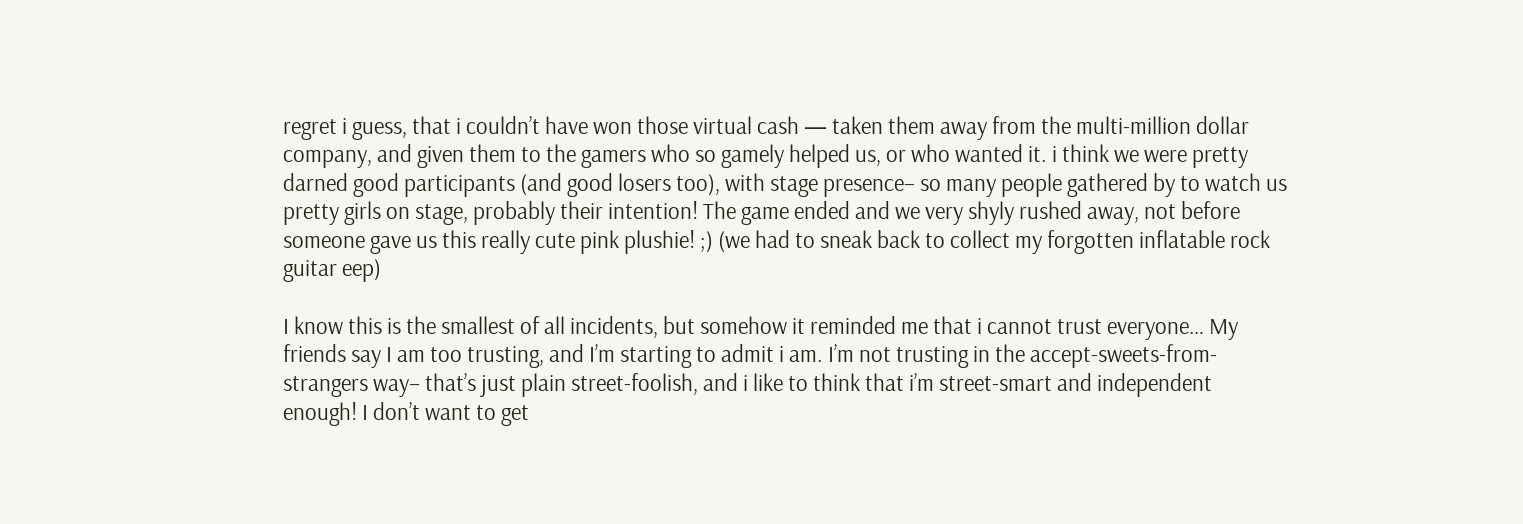regret i guess, that i couldn’t have won those virtual cash — taken them away from the multi-million dollar company, and given them to the gamers who so gamely helped us, or who wanted it. i think we were pretty darned good participants (and good losers too), with stage presence– so many people gathered by to watch us pretty girls on stage, probably their intention! The game ended and we very shyly rushed away, not before someone gave us this really cute pink plushie! ;) (we had to sneak back to collect my forgotten inflatable rock guitar eep)

I know this is the smallest of all incidents, but somehow it reminded me that i cannot trust everyone… My friends say I am too trusting, and I’m starting to admit i am. I’m not trusting in the accept-sweets-from-strangers way– that’s just plain street-foolish, and i like to think that i’m street-smart and independent enough! I don’t want to get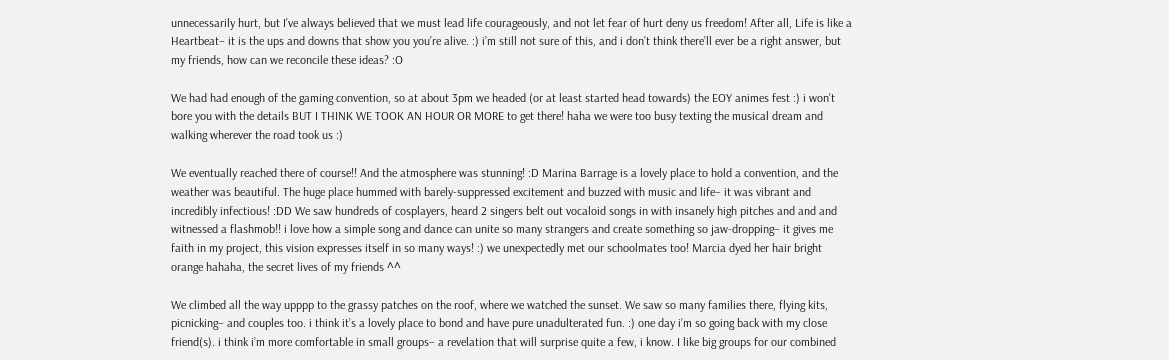unnecessarily hurt, but I’ve always believed that we must lead life courageously, and not let fear of hurt deny us freedom! After all, Life is like a Heartbeat– it is the ups and downs that show you you’re alive. :) i’m still not sure of this, and i don’t think there’ll ever be a right answer, but my friends, how can we reconcile these ideas? :O

We had had enough of the gaming convention, so at about 3pm we headed (or at least started head towards) the EOY animes fest :) i won’t bore you with the details BUT I THINK WE TOOK AN HOUR OR MORE to get there! haha we were too busy texting the musical dream and walking wherever the road took us :)

We eventually reached there of course!! And the atmosphere was stunning! :D Marina Barrage is a lovely place to hold a convention, and the weather was beautiful. The huge place hummed with barely-suppressed excitement and buzzed with music and life– it was vibrant and incredibly infectious! :DD We saw hundreds of cosplayers, heard 2 singers belt out vocaloid songs in with insanely high pitches and and and witnessed a flashmob!! i love how a simple song and dance can unite so many strangers and create something so jaw-dropping– it gives me faith in my project, this vision expresses itself in so many ways! :) we unexpectedly met our schoolmates too! Marcia dyed her hair bright orange hahaha, the secret lives of my friends ^^

We climbed all the way upppp to the grassy patches on the roof, where we watched the sunset. We saw so many families there, flying kits, picnicking– and couples too. i think it’s a lovely place to bond and have pure unadulterated fun. :) one day i’m so going back with my close friend(s). i think i’m more comfortable in small groups– a revelation that will surprise quite a few, i know. I like big groups for our combined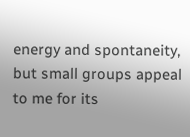energy and spontaneity, but small groups appeal to me for its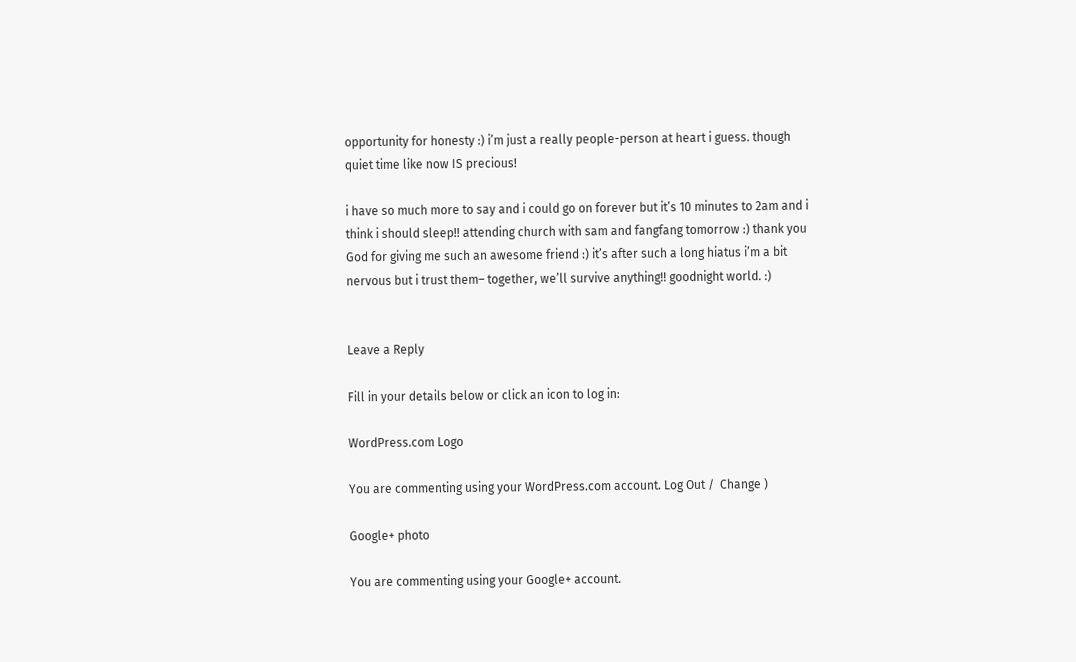opportunity for honesty :) i’m just a really people-person at heart i guess. though quiet time like now IS precious!

i have so much more to say and i could go on forever but it’s 10 minutes to 2am and i think i should sleep!! attending church with sam and fangfang tomorrow :) thank you God for giving me such an awesome friend :) it’s after such a long hiatus i’m a bit nervous but i trust them– together, we’ll survive anything!! goodnight world. :)


Leave a Reply

Fill in your details below or click an icon to log in:

WordPress.com Logo

You are commenting using your WordPress.com account. Log Out /  Change )

Google+ photo

You are commenting using your Google+ account.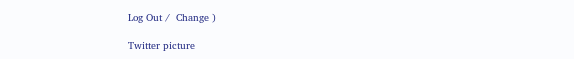Log Out /  Change )

Twitter picture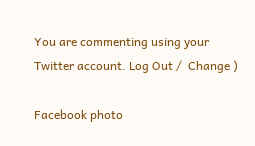You are commenting using your Twitter account. Log Out /  Change )

Facebook photo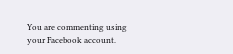You are commenting using your Facebook account.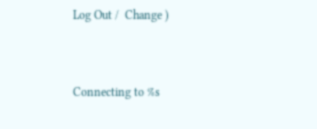Log Out /  Change )


Connecting to %s